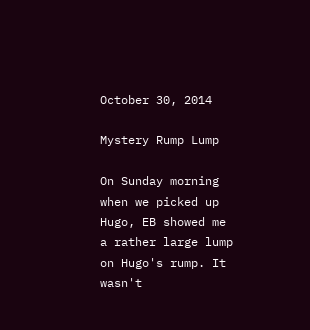October 30, 2014

Mystery Rump Lump

On Sunday morning when we picked up Hugo, EB showed me a rather large lump on Hugo's rump. It wasn't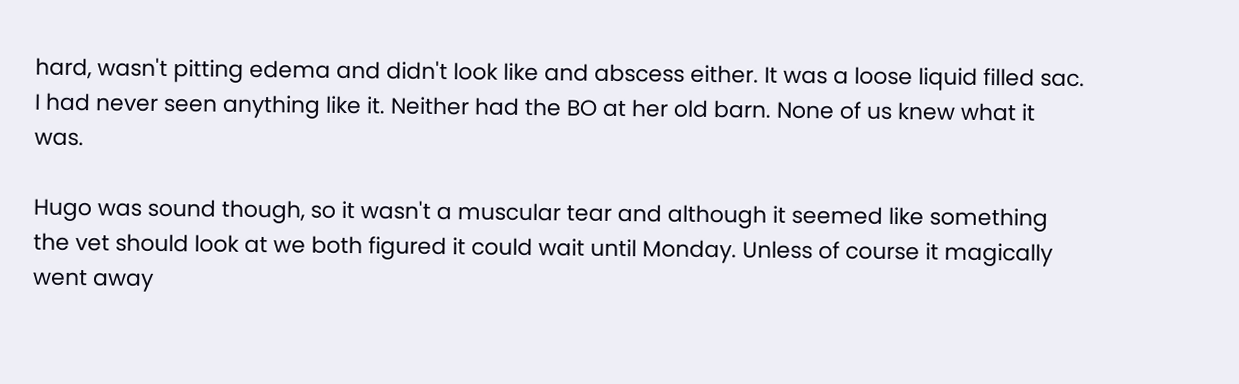hard, wasn't pitting edema and didn't look like and abscess either. It was a loose liquid filled sac. I had never seen anything like it. Neither had the BO at her old barn. None of us knew what it was.

Hugo was sound though, so it wasn't a muscular tear and although it seemed like something the vet should look at we both figured it could wait until Monday. Unless of course it magically went away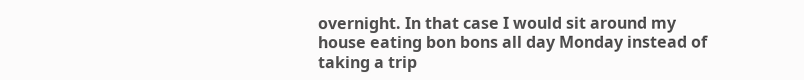overnight. In that case I would sit around my house eating bon bons all day Monday instead of taking a trip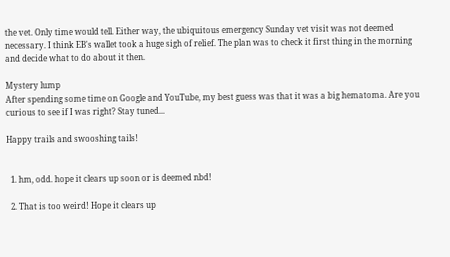the vet. Only time would tell. Either way, the ubiquitous emergency Sunday vet visit was not deemed necessary. I think EB's wallet took a huge sigh of relief. The plan was to check it first thing in the morning and decide what to do about it then.

Mystery lump
After spending some time on Google and YouTube, my best guess was that it was a big hematoma. Are you curious to see if I was right? Stay tuned...

Happy trails and swooshing tails!


  1. hm, odd. hope it clears up soon or is deemed nbd!

  2. That is too weird! Hope it clears up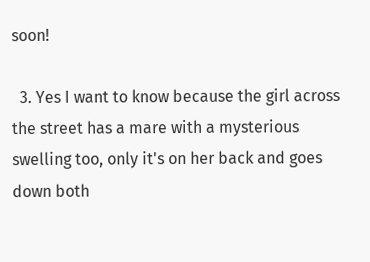soon!

  3. Yes I want to know because the girl across the street has a mare with a mysterious swelling too, only it's on her back and goes down both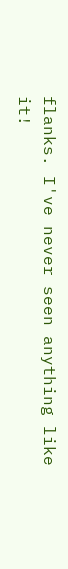flanks. I've never seen anything like it!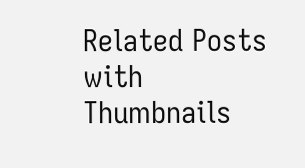Related Posts with Thumbnails